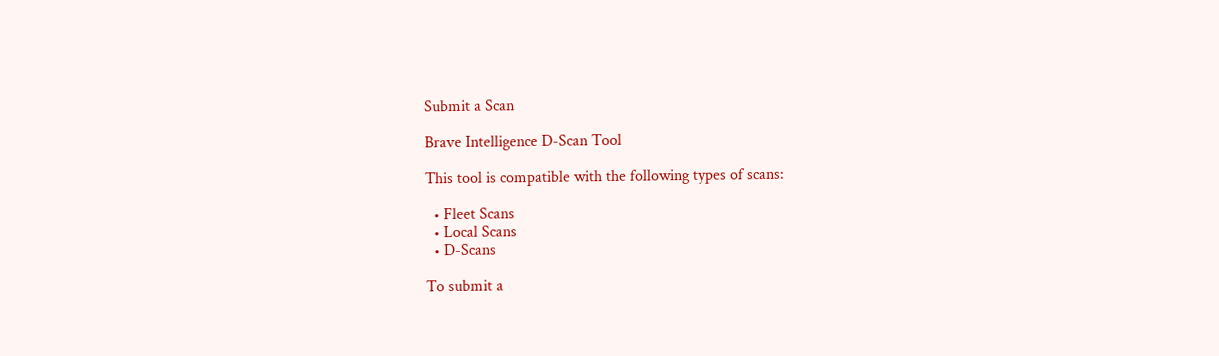Submit a Scan

Brave Intelligence D-Scan Tool

This tool is compatible with the following types of scans:

  • Fleet Scans
  • Local Scans
  • D-Scans

To submit a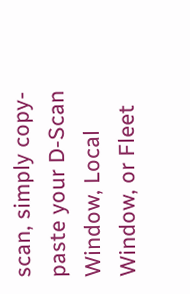scan, simply copy-paste your D-Scan Window, Local Window, or Fleet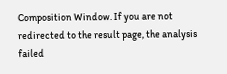Composition Window. If you are not redirected to the result page, the analysis failed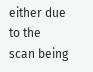either due to the scan being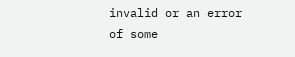invalid or an error of some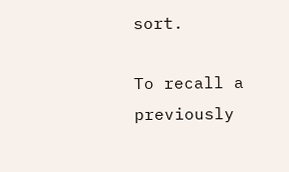sort.

To recall a previously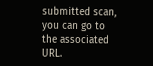submitted scan, you can go to the associated URL.